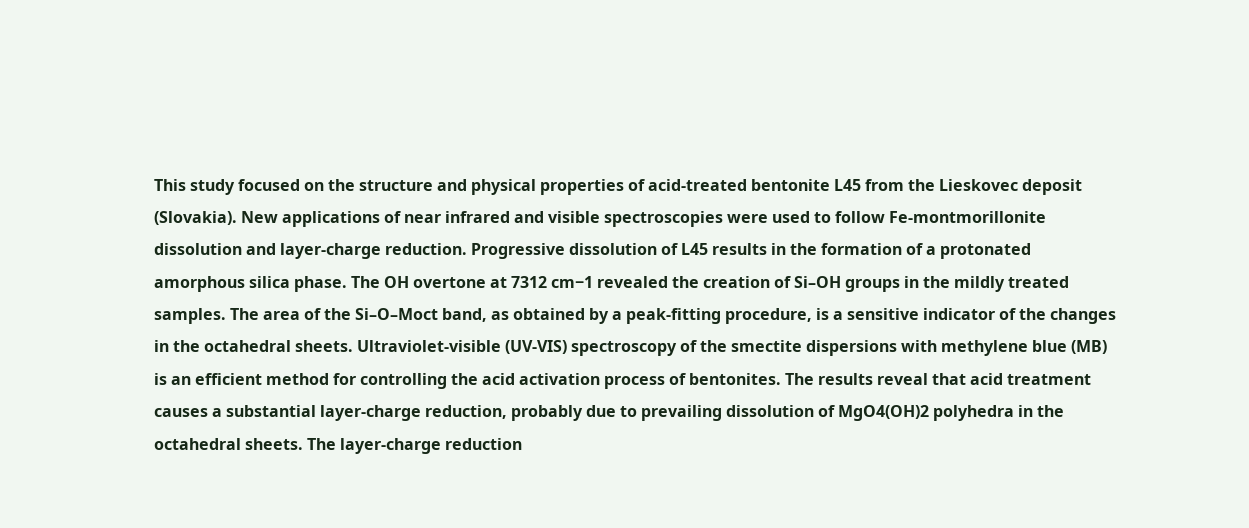This study focused on the structure and physical properties of acid-treated bentonite L45 from the Lieskovec deposit (Slovakia). New applications of near infrared and visible spectroscopies were used to follow Fe-montmorillonite dissolution and layer-charge reduction. Progressive dissolution of L45 results in the formation of a protonated amorphous silica phase. The OH overtone at 7312 cm−1 revealed the creation of Si–OH groups in the mildly treated samples. The area of the Si–O–Moct band, as obtained by a peak-fitting procedure, is a sensitive indicator of the changes in the octahedral sheets. Ultraviolet-visible (UV-VIS) spectroscopy of the smectite dispersions with methylene blue (MB) is an efficient method for controlling the acid activation process of bentonites. The results reveal that acid treatment causes a substantial layer-charge reduction, probably due to prevailing dissolution of MgO4(OH)2 polyhedra in the octahedral sheets. The layer-charge reduction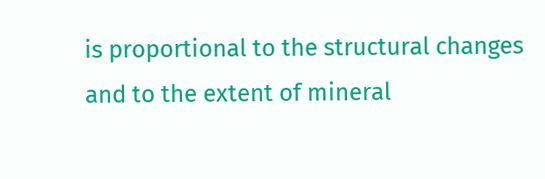is proportional to the structural changes and to the extent of mineral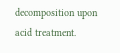decomposition upon acid treatment.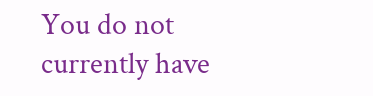You do not currently have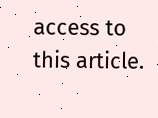access to this article.